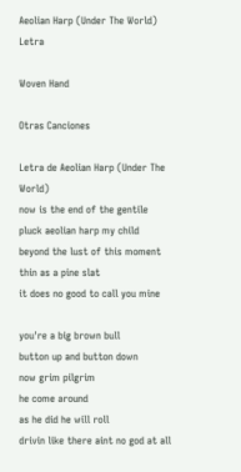Aeolian Harp (Under The World) Letra

Woven Hand

Otras Canciones

Letra de Aeolian Harp (Under The World)
now is the end of the gentile
pluck aeolian harp my child
beyond the lust of this moment
thin as a pine slat
it does no good to call you mine

you're a big brown bull
button up and button down
now grim pilgrim
he come around
as he did he will roll
drivin like there aint no god at all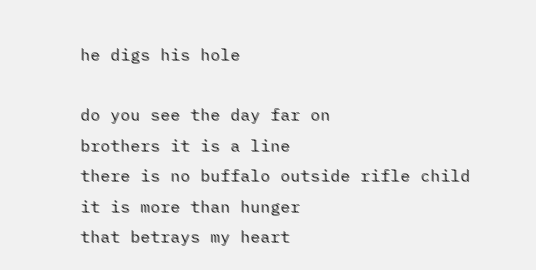he digs his hole

do you see the day far on
brothers it is a line
there is no buffalo outside rifle child
it is more than hunger
that betrays my heart